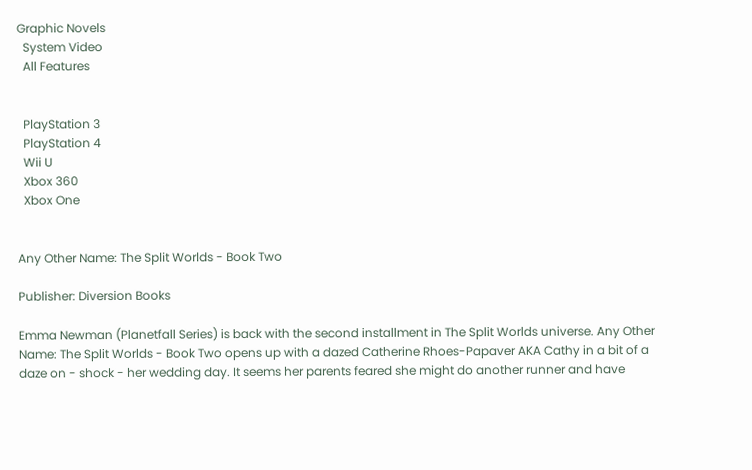Graphic Novels
  System Video
  All Features


  PlayStation 3
  PlayStation 4
  Wii U
  Xbox 360
  Xbox One


Any Other Name: The Split Worlds - Book Two

Publisher: Diversion Books

Emma Newman (Planetfall Series) is back with the second installment in The Split Worlds universe. Any Other Name: The Split Worlds - Book Two opens up with a dazed Catherine Rhoes-Papaver AKA Cathy in a bit of a daze on - shock - her wedding day. It seems her parents feared she might do another runner and have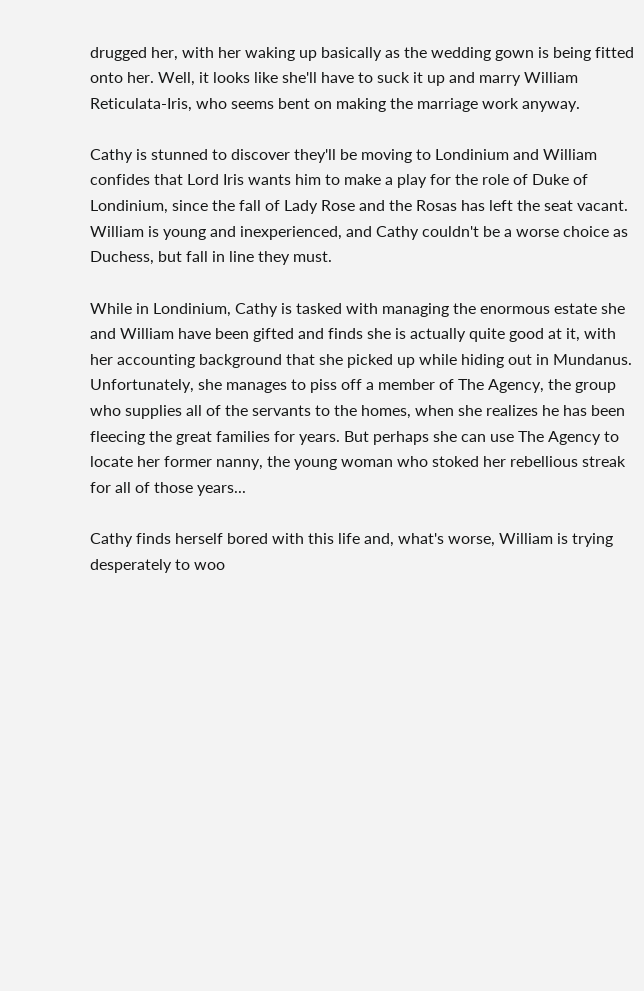drugged her, with her waking up basically as the wedding gown is being fitted onto her. Well, it looks like she'll have to suck it up and marry William Reticulata-Iris, who seems bent on making the marriage work anyway.

Cathy is stunned to discover they'll be moving to Londinium and William confides that Lord Iris wants him to make a play for the role of Duke of Londinium, since the fall of Lady Rose and the Rosas has left the seat vacant. William is young and inexperienced, and Cathy couldn't be a worse choice as Duchess, but fall in line they must.

While in Londinium, Cathy is tasked with managing the enormous estate she and William have been gifted and finds she is actually quite good at it, with her accounting background that she picked up while hiding out in Mundanus. Unfortunately, she manages to piss off a member of The Agency, the group who supplies all of the servants to the homes, when she realizes he has been fleecing the great families for years. But perhaps she can use The Agency to locate her former nanny, the young woman who stoked her rebellious streak for all of those years...

Cathy finds herself bored with this life and, what's worse, William is trying desperately to woo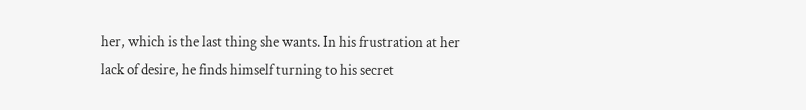her, which is the last thing she wants. In his frustration at her lack of desire, he finds himself turning to his secret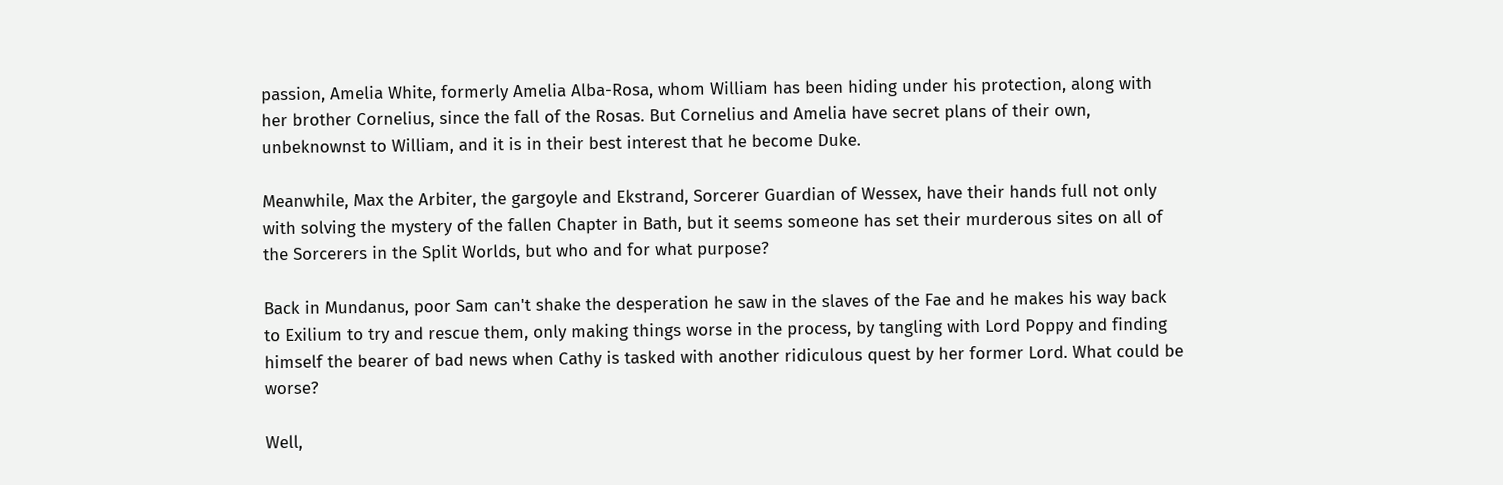passion, Amelia White, formerly Amelia Alba-Rosa, whom William has been hiding under his protection, along with her brother Cornelius, since the fall of the Rosas. But Cornelius and Amelia have secret plans of their own, unbeknownst to William, and it is in their best interest that he become Duke.

Meanwhile, Max the Arbiter, the gargoyle and Ekstrand, Sorcerer Guardian of Wessex, have their hands full not only with solving the mystery of the fallen Chapter in Bath, but it seems someone has set their murderous sites on all of the Sorcerers in the Split Worlds, but who and for what purpose?

Back in Mundanus, poor Sam can't shake the desperation he saw in the slaves of the Fae and he makes his way back to Exilium to try and rescue them, only making things worse in the process, by tangling with Lord Poppy and finding himself the bearer of bad news when Cathy is tasked with another ridiculous quest by her former Lord. What could be worse?

Well,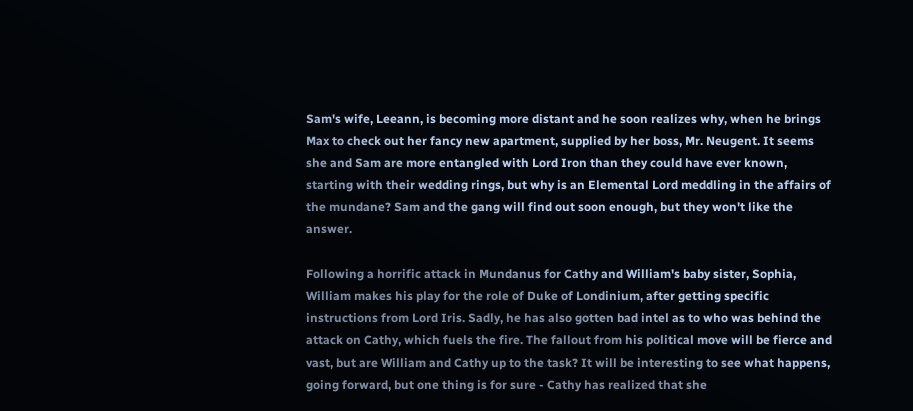Sam's wife, Leeann, is becoming more distant and he soon realizes why, when he brings Max to check out her fancy new apartment, supplied by her boss, Mr. Neugent. It seems she and Sam are more entangled with Lord Iron than they could have ever known, starting with their wedding rings, but why is an Elemental Lord meddling in the affairs of the mundane? Sam and the gang will find out soon enough, but they won't like the answer.

Following a horrific attack in Mundanus for Cathy and William's baby sister, Sophia, William makes his play for the role of Duke of Londinium, after getting specific instructions from Lord Iris. Sadly, he has also gotten bad intel as to who was behind the attack on Cathy, which fuels the fire. The fallout from his political move will be fierce and vast, but are William and Cathy up to the task? It will be interesting to see what happens, going forward, but one thing is for sure - Cathy has realized that she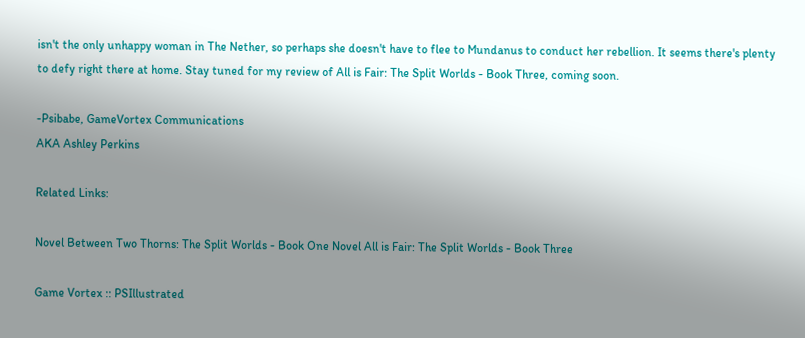isn't the only unhappy woman in The Nether, so perhaps she doesn't have to flee to Mundanus to conduct her rebellion. It seems there's plenty to defy right there at home. Stay tuned for my review of All is Fair: The Split Worlds - Book Three, coming soon.

-Psibabe, GameVortex Communications
AKA Ashley Perkins

Related Links:

Novel Between Two Thorns: The Split Worlds - Book One Novel All is Fair: The Split Worlds - Book Three

Game Vortex :: PSIllustrated